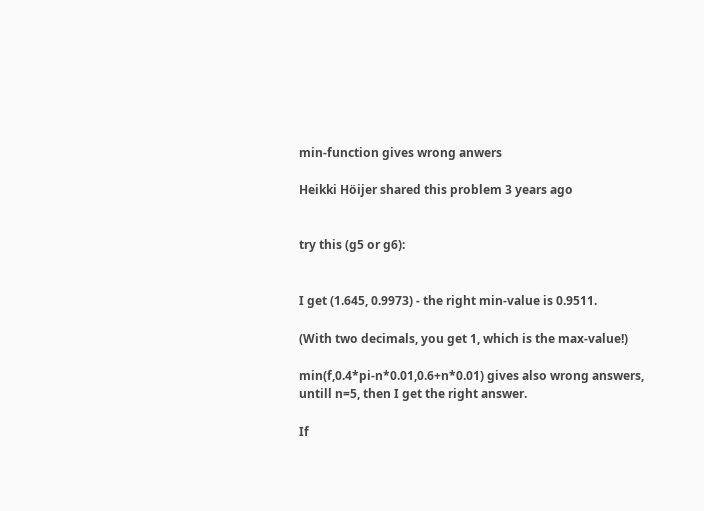min-function gives wrong anwers

Heikki Höijer shared this problem 3 years ago


try this (g5 or g6):


I get (1.645, 0.9973) - the right min-value is 0.9511.

(With two decimals, you get 1, which is the max-value!)

min(f,0.4*pi-n*0.01,0.6+n*0.01) gives also wrong answers, untill n=5, then I get the right answer.

If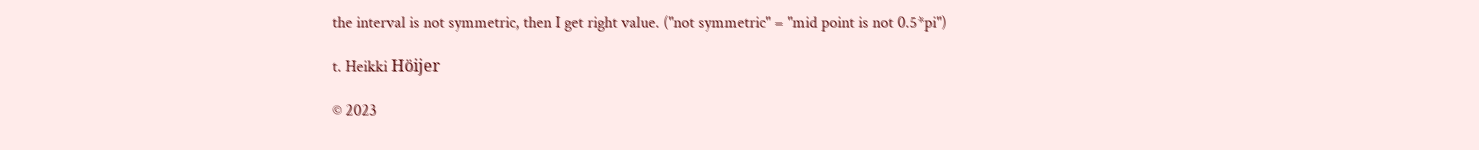the interval is not symmetric, then I get right value. ("not symmetric" = "mid point is not 0.5*pi")

t. Heikki Höijer

© 2023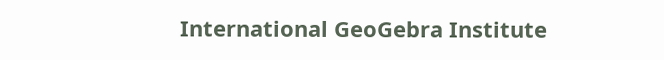International GeoGebra Institute